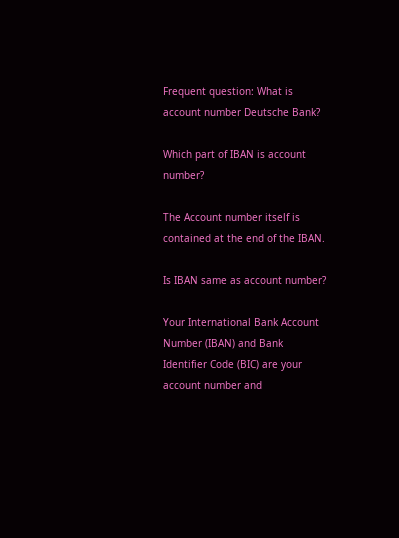Frequent question: What is account number Deutsche Bank?

Which part of IBAN is account number?

The Account number itself is contained at the end of the IBAN.

Is IBAN same as account number?

Your International Bank Account Number (IBAN) and Bank Identifier Code (BIC) are your account number and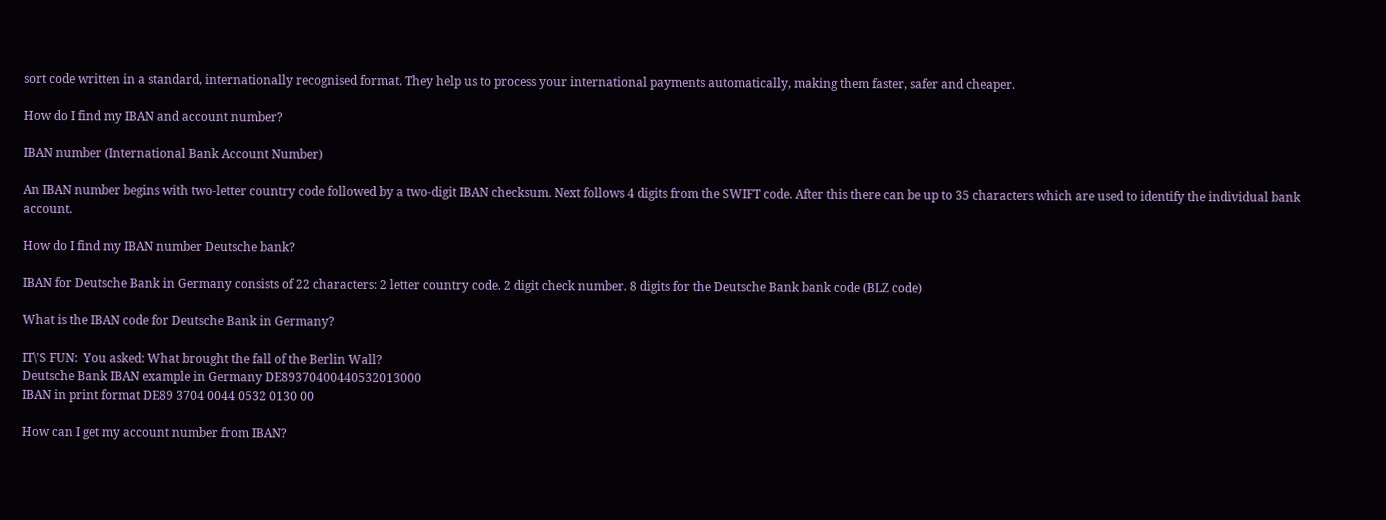sort code written in a standard, internationally recognised format. They help us to process your international payments automatically, making them faster, safer and cheaper.

How do I find my IBAN and account number?

IBAN number (International Bank Account Number)

An IBAN number begins with two-letter country code followed by a two-digit IBAN checksum. Next follows 4 digits from the SWIFT code. After this there can be up to 35 characters which are used to identify the individual bank account.

How do I find my IBAN number Deutsche bank?

IBAN for Deutsche Bank in Germany consists of 22 characters: 2 letter country code. 2 digit check number. 8 digits for the Deutsche Bank bank code (BLZ code)

What is the IBAN code for Deutsche Bank in Germany?

IT\'S FUN:  You asked: What brought the fall of the Berlin Wall?
Deutsche Bank IBAN example in Germany DE89370400440532013000
IBAN in print format DE89 3704 0044 0532 0130 00

How can I get my account number from IBAN?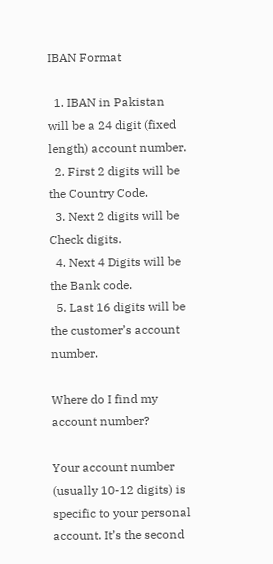IBAN Format

  1. IBAN in Pakistan will be a 24 digit (fixed length) account number.
  2. First 2 digits will be the Country Code.
  3. Next 2 digits will be Check digits.
  4. Next 4 Digits will be the Bank code.
  5. Last 16 digits will be the customer’s account number.

Where do I find my account number?

Your account number (usually 10-12 digits) is specific to your personal account. It’s the second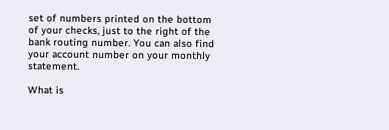set of numbers printed on the bottom of your checks, just to the right of the bank routing number. You can also find your account number on your monthly statement.

What is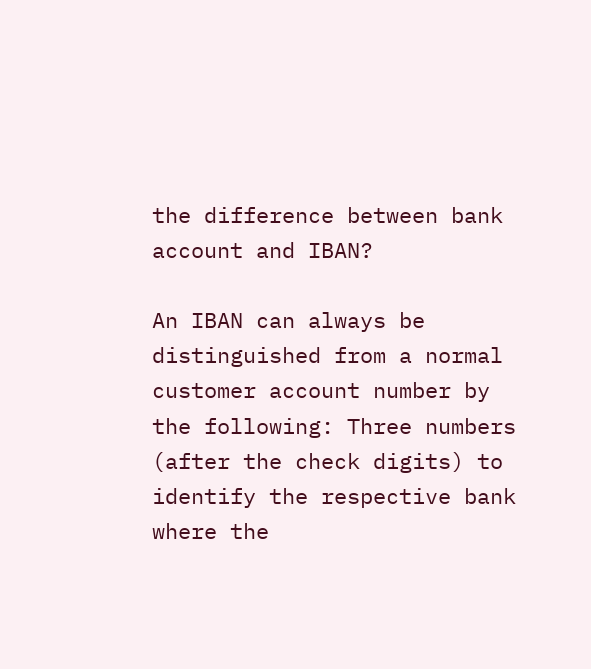the difference between bank account and IBAN?

An IBAN can always be distinguished from a normal customer account number by the following: Three numbers (after the check digits) to identify the respective bank where the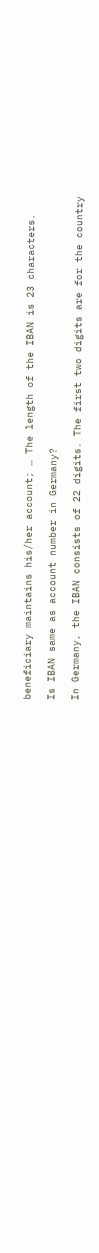beneficiary maintains his/her account; … The length of the IBAN is 23 characters.

Is IBAN same as account number in Germany?

In Germany, the IBAN consists of 22 digits. The first two digits are for the country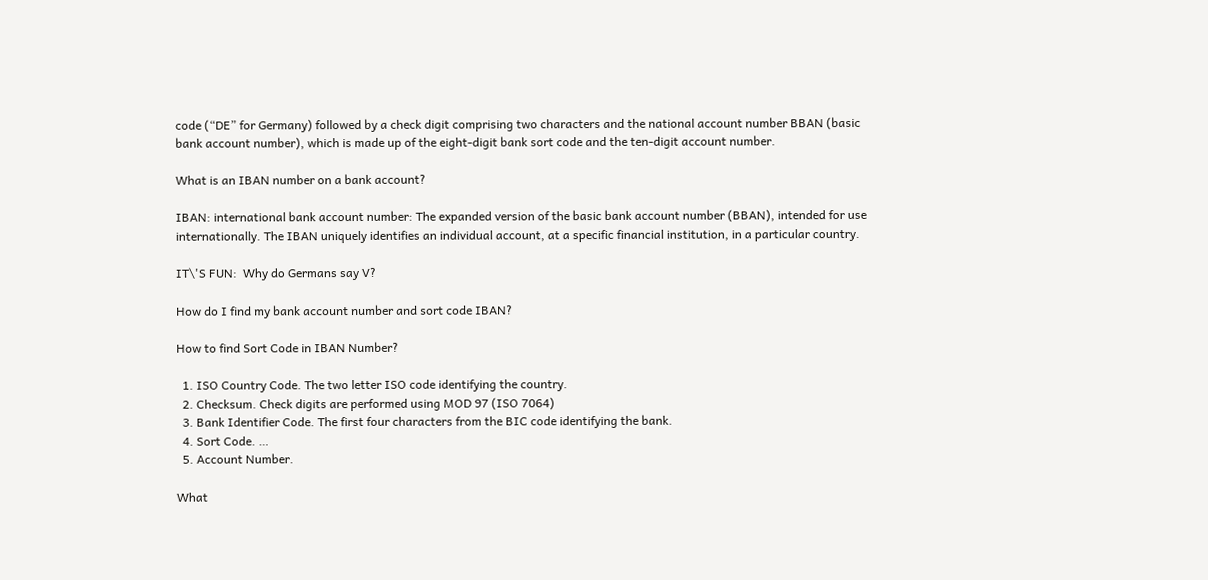code (“DE” for Germany) followed by a check digit comprising two characters and the national account number BBAN (basic bank account number), which is made up of the eight-digit bank sort code and the ten-digit account number.

What is an IBAN number on a bank account?

IBAN: international bank account number: The expanded version of the basic bank account number (BBAN), intended for use internationally. The IBAN uniquely identifies an individual account, at a specific financial institution, in a particular country.

IT\'S FUN:  Why do Germans say V?

How do I find my bank account number and sort code IBAN?

How to find Sort Code in IBAN Number?

  1. ISO Country Code. The two letter ISO code identifying the country.
  2. Checksum. Check digits are performed using MOD 97 (ISO 7064)
  3. Bank Identifier Code. The first four characters from the BIC code identifying the bank.
  4. Sort Code. …
  5. Account Number.

What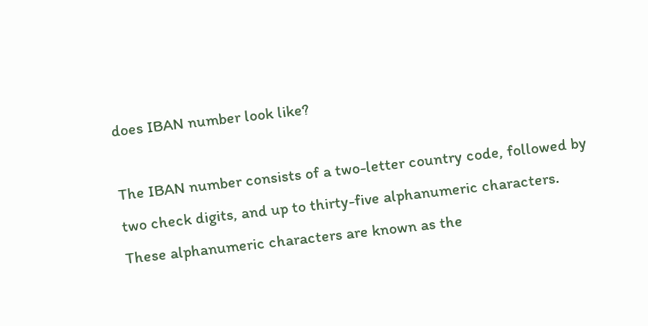does IBAN number look like?

The IBAN number consists of a two-letter country code, followed by two check digits, and up to thirty-five alphanumeric characters. These alphanumeric characters are known as the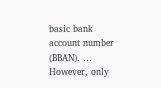basic bank account number (BBAN). … However, only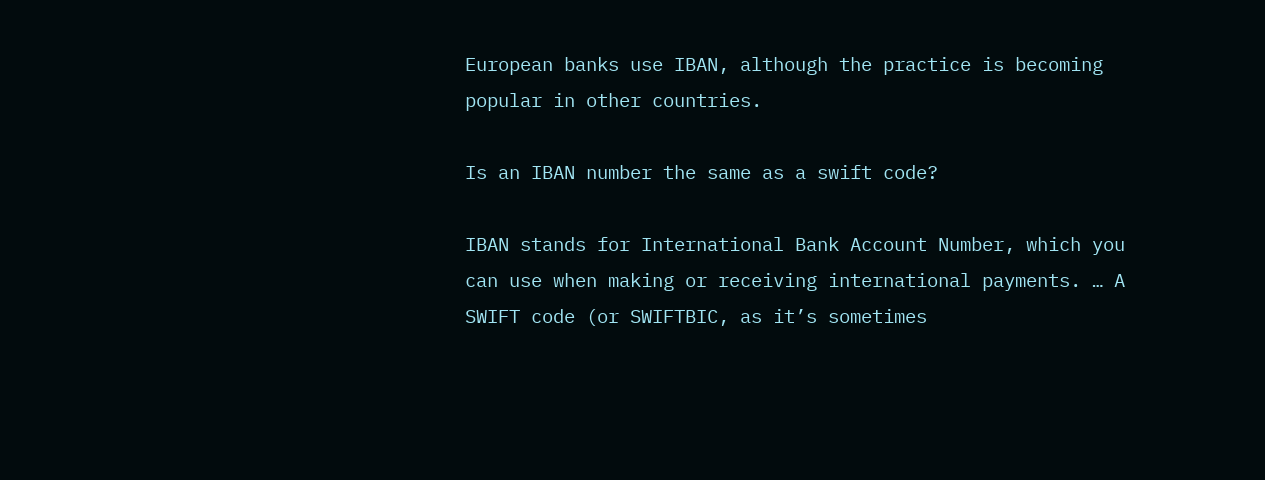European banks use IBAN, although the practice is becoming popular in other countries.

Is an IBAN number the same as a swift code?

IBAN stands for International Bank Account Number, which you can use when making or receiving international payments. … A SWIFT code (or SWIFTBIC, as it’s sometimes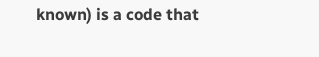known) is a code that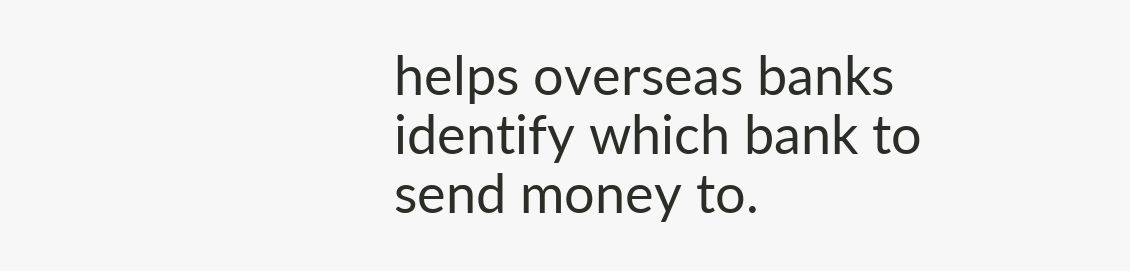helps overseas banks identify which bank to send money to.